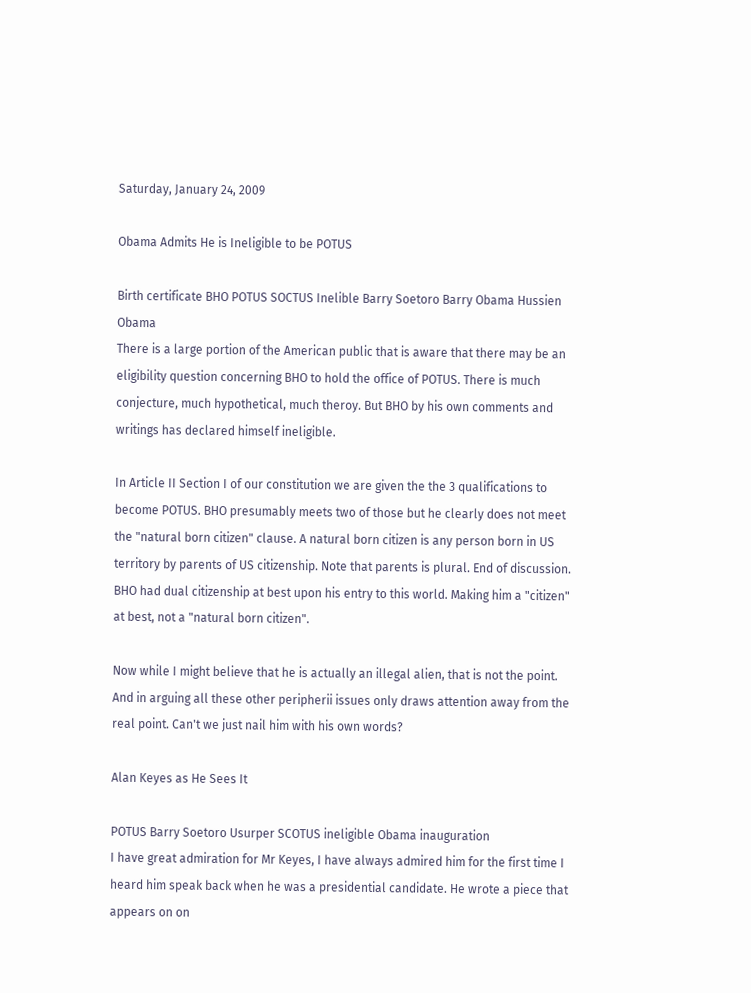Saturday, January 24, 2009

Obama Admits He is Ineligible to be POTUS

Birth certificate BHO POTUS SOCTUS Inelible Barry Soetoro Barry Obama Hussien Obama
There is a large portion of the American public that is aware that there may be an eligibility question concerning BHO to hold the office of POTUS. There is much conjecture, much hypothetical, much theroy. But BHO by his own comments and writings has declared himself ineligible.

In Article II Section I of our constitution we are given the the 3 qualifications to become POTUS. BHO presumably meets two of those but he clearly does not meet the "natural born citizen" clause. A natural born citizen is any person born in US territory by parents of US citizenship. Note that parents is plural. End of discussion. BHO had dual citizenship at best upon his entry to this world. Making him a "citizen" at best, not a "natural born citizen".

Now while I might believe that he is actually an illegal alien, that is not the point. And in arguing all these other peripherii issues only draws attention away from the real point. Can't we just nail him with his own words?

Alan Keyes as He Sees It

POTUS Barry Soetoro Usurper SCOTUS ineligible Obama inauguration
I have great admiration for Mr Keyes, I have always admired him for the first time I heard him speak back when he was a presidential candidate. He wrote a piece that appears on on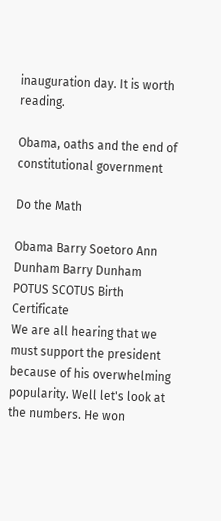inauguration day. It is worth reading.

Obama, oaths and the end of constitutional government

Do the Math

Obama Barry Soetoro Ann Dunham Barry Dunham POTUS SCOTUS Birth Certificate
We are all hearing that we must support the president because of his overwhelming popularity. Well let's look at the numbers. He won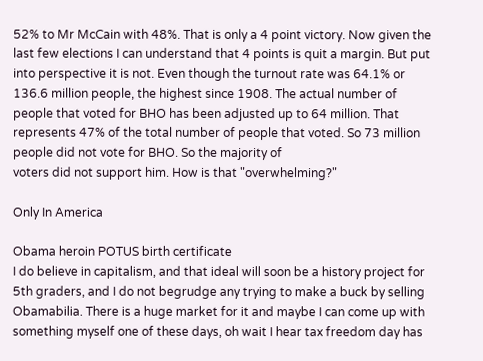52% to Mr McCain with 48%. That is only a 4 point victory. Now given the last few elections I can understand that 4 points is quit a margin. But put into perspective it is not. Even though the turnout rate was 64.1% or 136.6 million people, the highest since 1908. The actual number of people that voted for BHO has been adjusted up to 64 million. That represents 47% of the total number of people that voted. So 73 million people did not vote for BHO. So the majority of
voters did not support him. How is that "overwhelming?"

Only In America

Obama heroin POTUS birth certificate
I do believe in capitalism, and that ideal will soon be a history project for 5th graders, and I do not begrudge any trying to make a buck by selling Obamabilia. There is a huge market for it and maybe I can come up with something myself one of these days, oh wait I hear tax freedom day has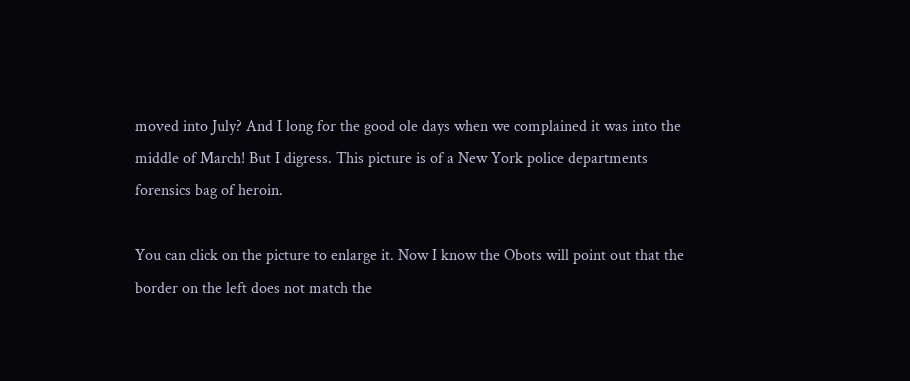moved into July? And I long for the good ole days when we complained it was into the middle of March! But I digress. This picture is of a New York police departments forensics bag of heroin.

You can click on the picture to enlarge it. Now I know the Obots will point out that the border on the left does not match the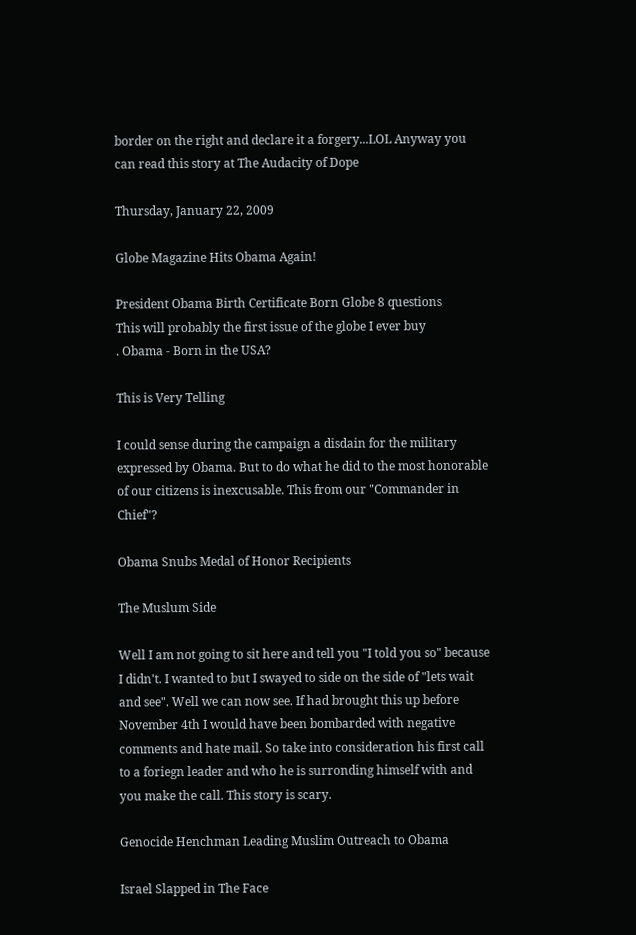border on the right and declare it a forgery...LOL Anyway you can read this story at The Audacity of Dope

Thursday, January 22, 2009

Globe Magazine Hits Obama Again!

President Obama Birth Certificate Born Globe 8 questions
This will probably the first issue of the globe I ever buy
. Obama - Born in the USA?

This is Very Telling

I could sense during the campaign a disdain for the military expressed by Obama. But to do what he did to the most honorable of our citizens is inexcusable. This from our "Commander in Chief"?

Obama Snubs Medal of Honor Recipients

The Muslum Side

Well I am not going to sit here and tell you "I told you so" because I didn't. I wanted to but I swayed to side on the side of "lets wait and see". Well we can now see. If had brought this up before November 4th I would have been bombarded with negative comments and hate mail. So take into consideration his first call to a foriegn leader and who he is surronding himself with and you make the call. This story is scary.

Genocide Henchman Leading Muslim Outreach to Obama

Israel Slapped in The Face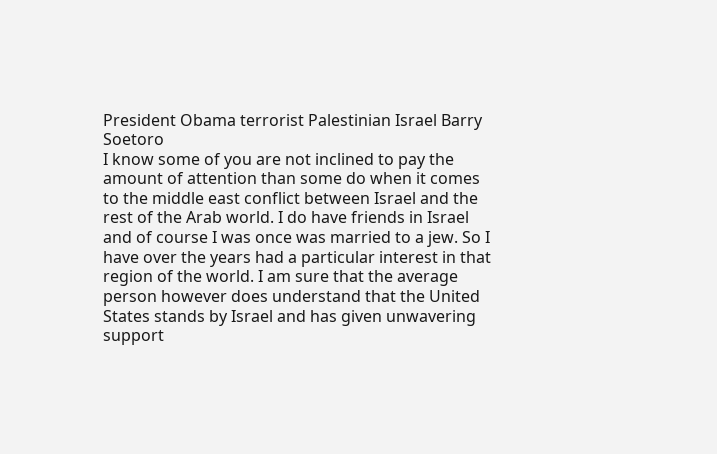President Obama terrorist Palestinian Israel Barry Soetoro
I know some of you are not inclined to pay the amount of attention than some do when it comes to the middle east conflict between Israel and the rest of the Arab world. I do have friends in Israel and of course I was once was married to a jew. So I have over the years had a particular interest in that region of the world. I am sure that the average person however does understand that the United States stands by Israel and has given unwavering support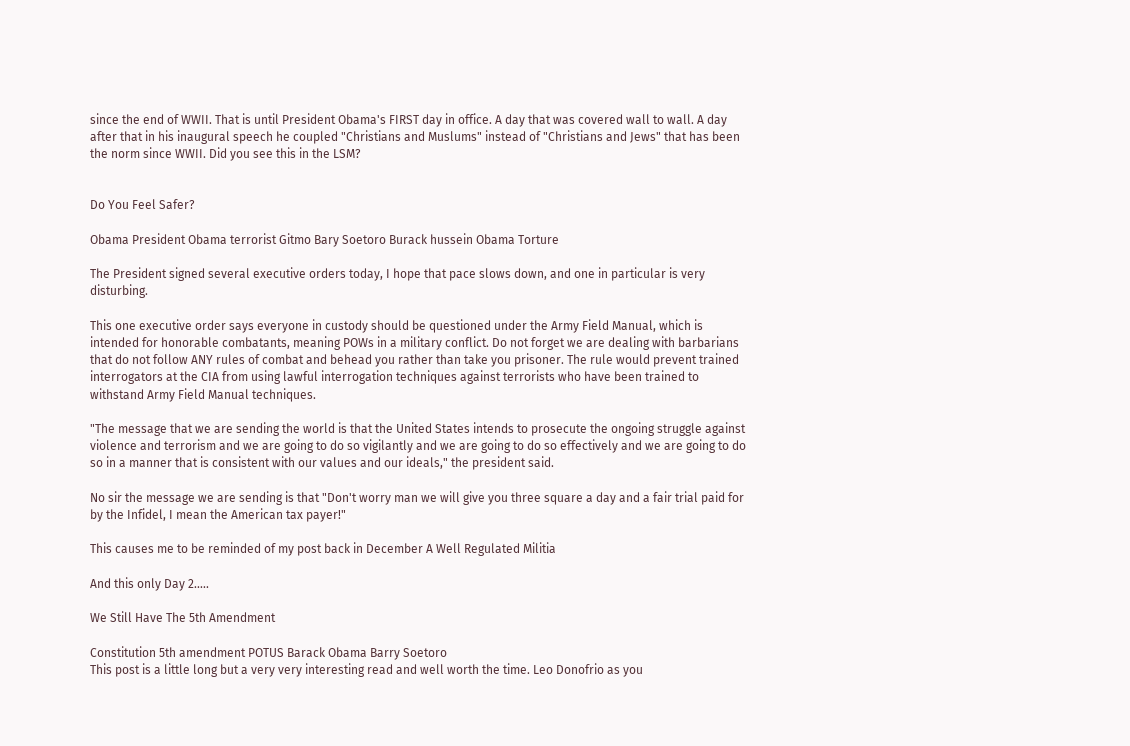since the end of WWII. That is until President Obama's FIRST day in office. A day that was covered wall to wall. A day after that in his inaugural speech he coupled "Christians and Muslums" instead of "Christians and Jews" that has been the norm since WWII. Did you see this in the LSM?


Do You Feel Safer?

Obama President Obama terrorist Gitmo Bary Soetoro Burack hussein Obama Torture

The President signed several executive orders today, I hope that pace slows down, and one in particular is very disturbing.

This one executive order says everyone in custody should be questioned under the Army Field Manual, which is intended for honorable combatants, meaning POWs in a military conflict. Do not forget we are dealing with barbarians that do not follow ANY rules of combat and behead you rather than take you prisoner. The rule would prevent trained interrogators at the CIA from using lawful interrogation techniques against terrorists who have been trained to withstand Army Field Manual techniques.

"The message that we are sending the world is that the United States intends to prosecute the ongoing struggle against violence and terrorism and we are going to do so vigilantly and we are going to do so effectively and we are going to do so in a manner that is consistent with our values and our ideals," the president said.

No sir the message we are sending is that "Don't worry man we will give you three square a day and a fair trial paid for by the Infidel, I mean the American tax payer!"

This causes me to be reminded of my post back in December A Well Regulated Militia

And this only Day 2.....

We Still Have The 5th Amendment

Constitution 5th amendment POTUS Barack Obama Barry Soetoro
This post is a little long but a very very interesting read and well worth the time. Leo Donofrio as you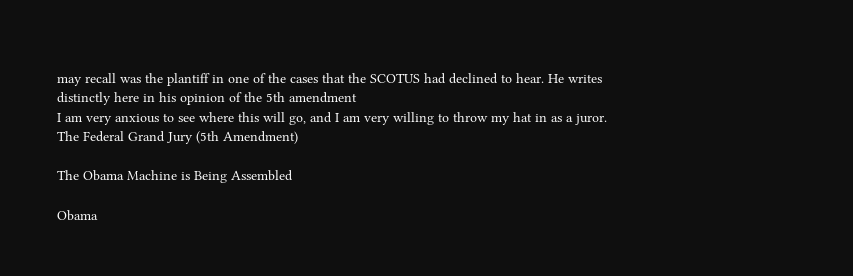may recall was the plantiff in one of the cases that the SCOTUS had declined to hear. He writes distinctly here in his opinion of the 5th amendment
I am very anxious to see where this will go, and I am very willing to throw my hat in as a juror. The Federal Grand Jury (5th Amendment)

The Obama Machine is Being Assembled

Obama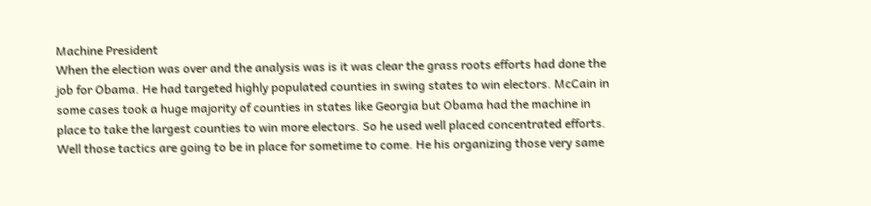Machine President
When the election was over and the analysis was is it was clear the grass roots efforts had done the job for Obama. He had targeted highly populated counties in swing states to win electors. McCain in some cases took a huge majority of counties in states like Georgia but Obama had the machine in place to take the largest counties to win more electors. So he used well placed concentrated efforts. Well those tactics are going to be in place for sometime to come. He his organizing those very same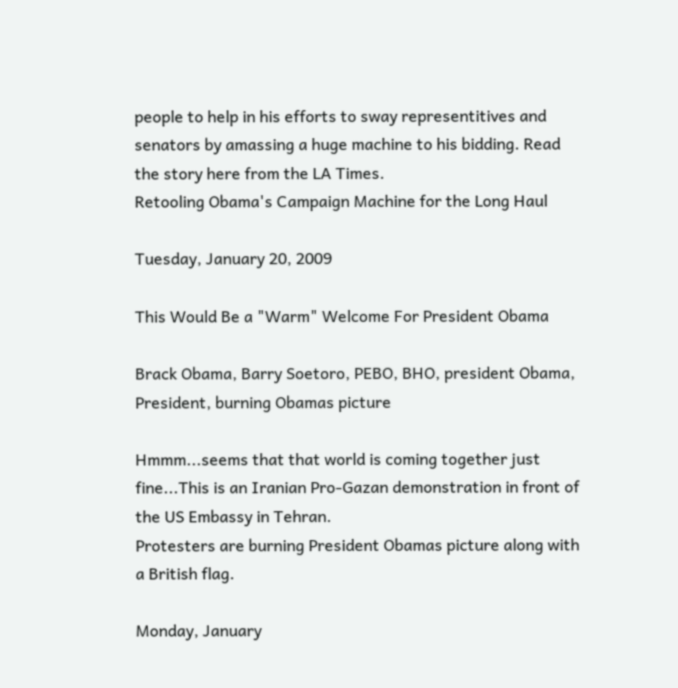people to help in his efforts to sway representitives and senators by amassing a huge machine to his bidding. Read the story here from the LA Times.
Retooling Obama's Campaign Machine for the Long Haul

Tuesday, January 20, 2009

This Would Be a "Warm" Welcome For President Obama

Brack Obama, Barry Soetoro, PEBO, BHO, president Obama, President, burning Obamas picture

Hmmm...seems that that world is coming together just fine...This is an Iranian Pro-Gazan demonstration in front of the US Embassy in Tehran.
Protesters are burning President Obamas picture along with a British flag.

Monday, January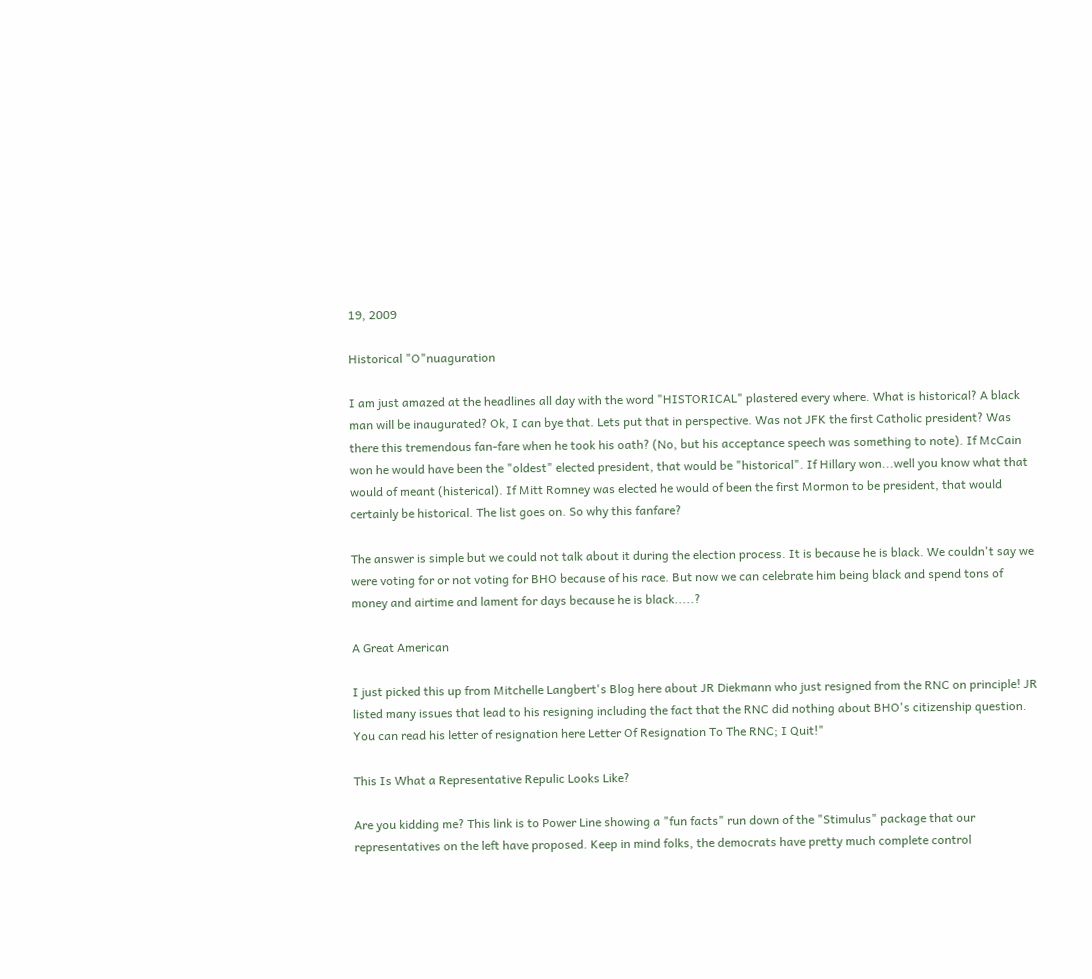19, 2009

Historical "O"nuaguration

I am just amazed at the headlines all day with the word "HISTORICAL" plastered every where. What is historical? A black man will be inaugurated? Ok, I can bye that. Lets put that in perspective. Was not JFK the first Catholic president? Was there this tremendous fan-fare when he took his oath? (No, but his acceptance speech was something to note). If McCain won he would have been the "oldest" elected president, that would be "historical". If Hillary won...well you know what that would of meant (histerical). If Mitt Romney was elected he would of been the first Mormon to be president, that would certainly be historical. The list goes on. So why this fanfare?

The answer is simple but we could not talk about it during the election process. It is because he is black. We couldn't say we were voting for or not voting for BHO because of his race. But now we can celebrate him being black and spend tons of money and airtime and lament for days because he is black.....?

A Great American

I just picked this up from Mitchelle Langbert's Blog here about JR Diekmann who just resigned from the RNC on principle! JR listed many issues that lead to his resigning including the fact that the RNC did nothing about BHO's citizenship question. You can read his letter of resignation here Letter Of Resignation To The RNC; I Quit!"

This Is What a Representative Repulic Looks Like?

Are you kidding me? This link is to Power Line showing a "fun facts" run down of the "Stimulus" package that our representatives on the left have proposed. Keep in mind folks, the democrats have pretty much complete control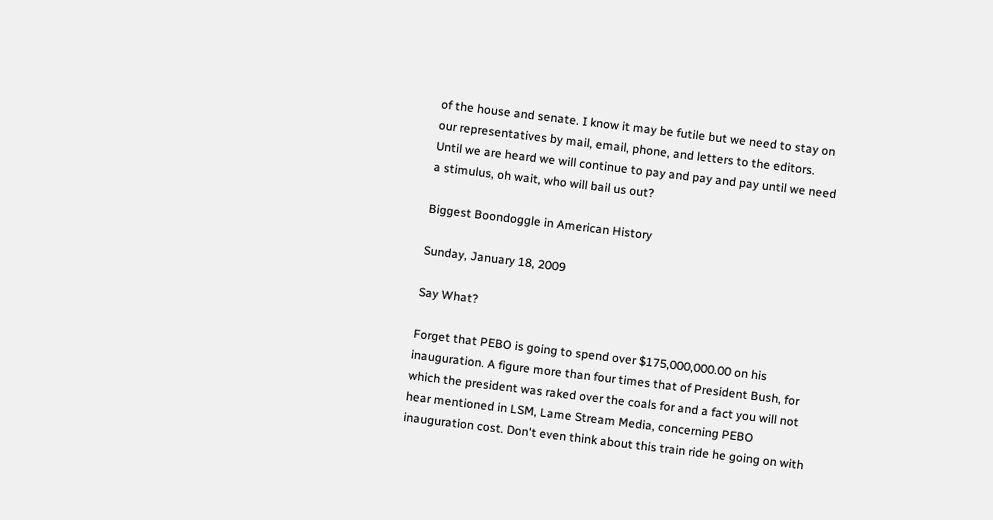of the house and senate. I know it may be futile but we need to stay on our representatives by mail, email, phone, and letters to the editors. Until we are heard we will continue to pay and pay and pay until we need a stimulus, oh wait, who will bail us out?

Biggest Boondoggle in American History

Sunday, January 18, 2009

Say What?

Forget that PEBO is going to spend over $175,000,000.00 on his inauguration. A figure more than four times that of President Bush, for which the president was raked over the coals for and a fact you will not hear mentioned in LSM, Lame Stream Media, concerning PEBO inauguration cost. Don't even think about this train ride he going on with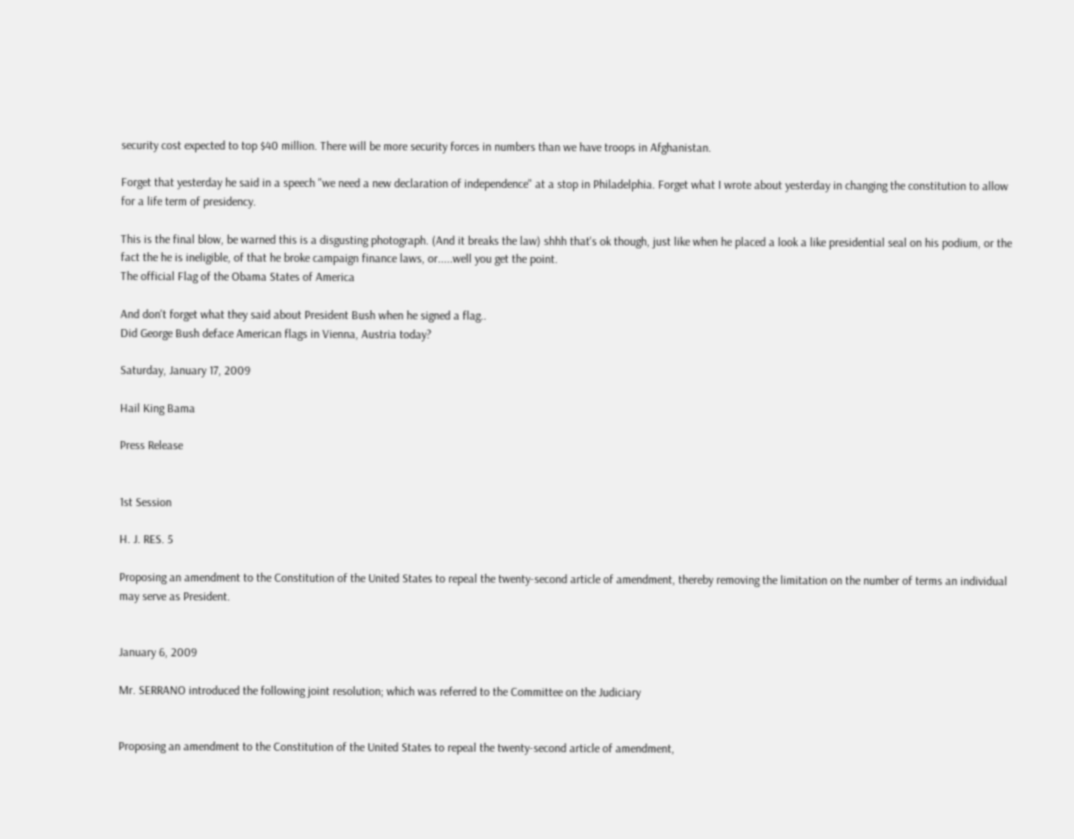security cost expected to top $40 million. There will be more security forces in numbers than we have troops in Afghanistan.

Forget that yesterday he said in a speech "we need a new declaration of independence" at a stop in Philadelphia. Forget what I wrote about yesterday in changing the constitution to allow for a life term of presidency.

This is the final blow, be warned this is a disgusting photograph. (And it breaks the law) shhh that's ok though, just like when he placed a look a like presidential seal on his podium, or the fact the he is ineligible, of that he broke campaign finance laws, or.....well you get the point.
The official Flag of the Obama States of America

And don't forget what they said about President Bush when he signed a flag..
Did George Bush deface American flags in Vienna, Austria today?

Saturday, January 17, 2009

Hail King Bama

Press Release


1st Session

H. J. RES. 5

Proposing an amendment to the Constitution of the United States to repeal the twenty-second article of amendment, thereby removing the limitation on the number of terms an individual may serve as President.


January 6, 2009

Mr. SERRANO introduced the following joint resolution; which was referred to the Committee on the Judiciary


Proposing an amendment to the Constitution of the United States to repeal the twenty-second article of amendment,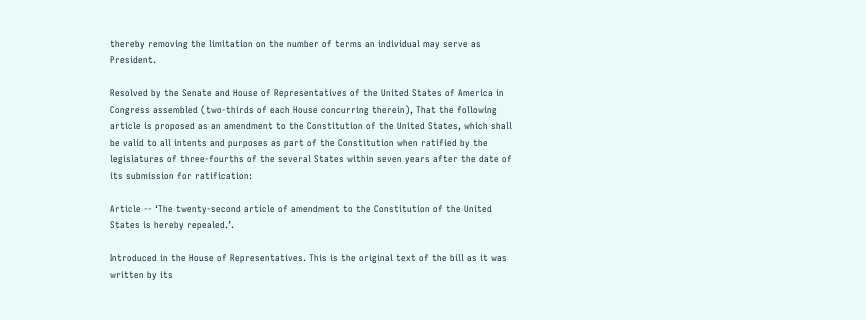thereby removing the limitation on the number of terms an individual may serve as President.

Resolved by the Senate and House of Representatives of the United States of America in Congress assembled (two-thirds of each House concurring therein), That the following article is proposed as an amendment to the Constitution of the United States, which shall be valid to all intents and purposes as part of the Constitution when ratified by the legislatures of three-fourths of the several States within seven years after the date of its submission for ratification:

Article -- ‘The twenty-second article of amendment to the Constitution of the United States is hereby repealed.’.

Introduced in the House of Representatives. This is the original text of the bill as it was written by its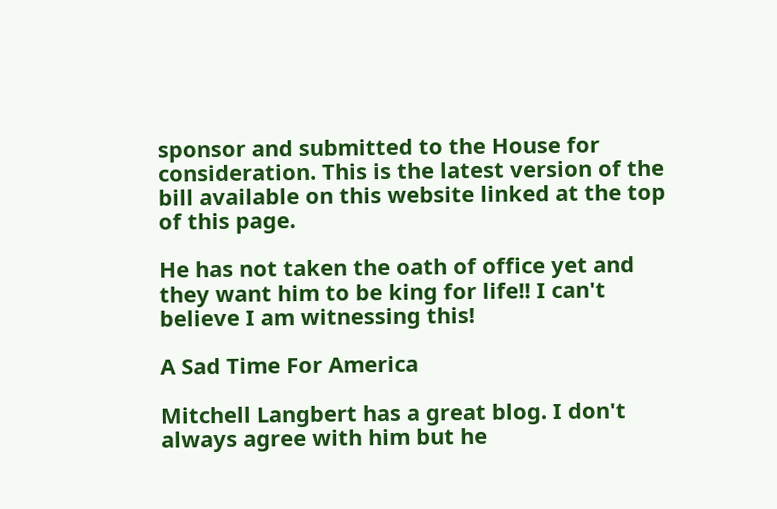sponsor and submitted to the House for consideration. This is the latest version of the bill available on this website linked at the top of this page.

He has not taken the oath of office yet and they want him to be king for life!! I can't believe I am witnessing this!

A Sad Time For America

Mitchell Langbert has a great blog. I don't always agree with him but he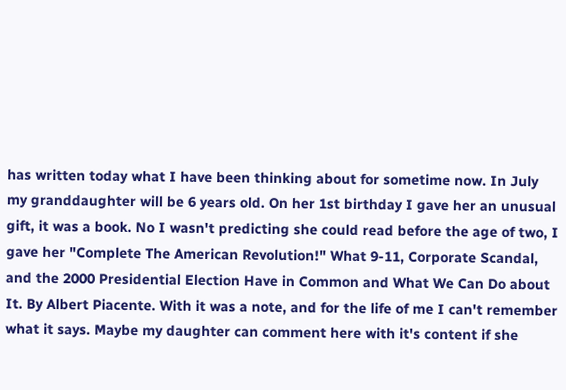has written today what I have been thinking about for sometime now. In July my granddaughter will be 6 years old. On her 1st birthday I gave her an unusual gift, it was a book. No I wasn't predicting she could read before the age of two, I gave her "Complete The American Revolution!" What 9-11, Corporate Scandal, and the 2000 Presidential Election Have in Common and What We Can Do about It. By Albert Piacente. With it was a note, and for the life of me I can't remember what it says. Maybe my daughter can comment here with it's content if she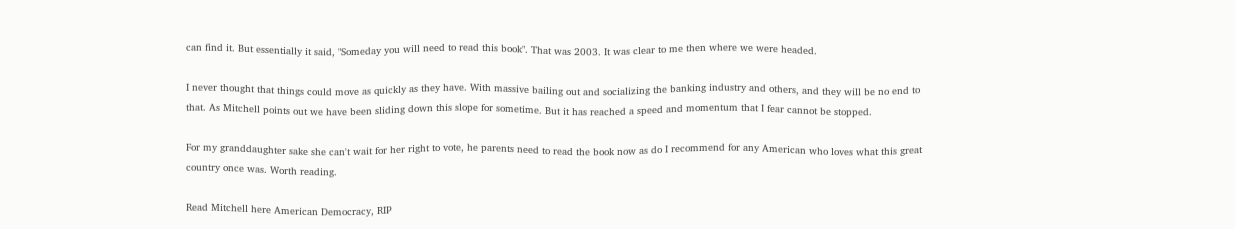can find it. But essentially it said, "Someday you will need to read this book". That was 2003. It was clear to me then where we were headed.

I never thought that things could move as quickly as they have. With massive bailing out and socializing the banking industry and others, and they will be no end to that. As Mitchell points out we have been sliding down this slope for sometime. But it has reached a speed and momentum that I fear cannot be stopped.

For my granddaughter sake she can't wait for her right to vote, he parents need to read the book now as do I recommend for any American who loves what this great country once was. Worth reading.

Read Mitchell here American Democracy, RIP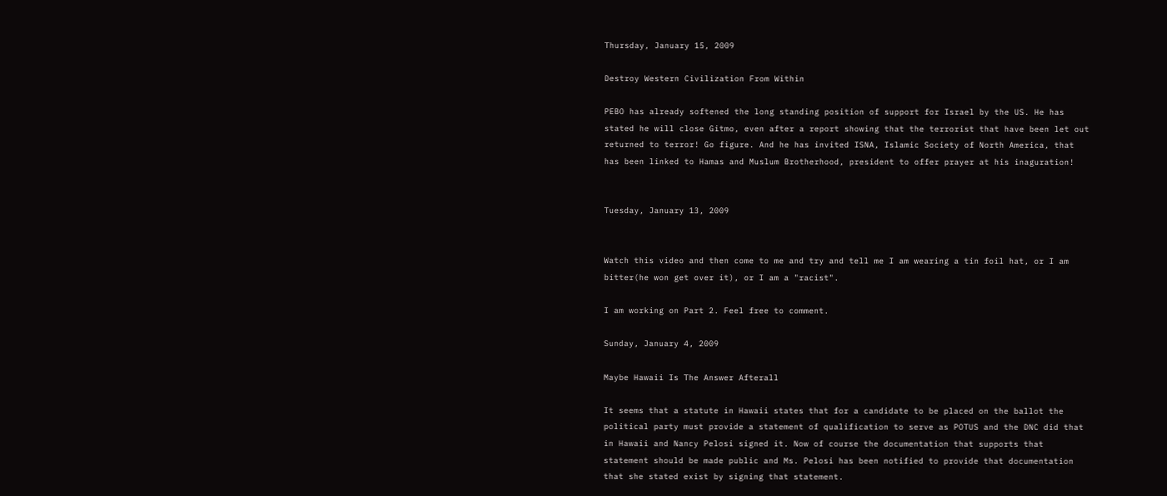Thursday, January 15, 2009

Destroy Western Civilization From Within

PEBO has already softened the long standing position of support for Israel by the US. He has stated he will close Gitmo, even after a report showing that the terrorist that have been let out returned to terror! Go figure. And he has invited ISNA, Islamic Society of North America, that has been linked to Hamas and Muslum Brotherhood, president to offer prayer at his inaguration!


Tuesday, January 13, 2009


Watch this video and then come to me and try and tell me I am wearing a tin foil hat, or I am bitter(he won get over it), or I am a "racist".

I am working on Part 2. Feel free to comment.

Sunday, January 4, 2009

Maybe Hawaii Is The Answer Afterall

It seems that a statute in Hawaii states that for a candidate to be placed on the ballot the political party must provide a statement of qualification to serve as POTUS and the DNC did that in Hawaii and Nancy Pelosi signed it. Now of course the documentation that supports that statement should be made public and Ms. Pelosi has been notified to provide that documentation that she stated exist by signing that statement.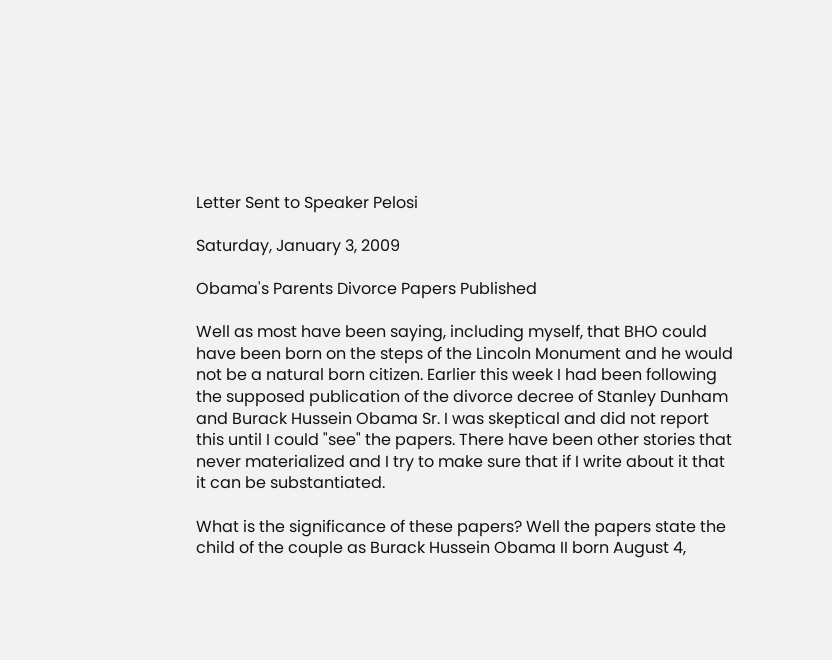Letter Sent to Speaker Pelosi

Saturday, January 3, 2009

Obama's Parents Divorce Papers Published

Well as most have been saying, including myself, that BHO could have been born on the steps of the Lincoln Monument and he would not be a natural born citizen. Earlier this week I had been following the supposed publication of the divorce decree of Stanley Dunham and Burack Hussein Obama Sr. I was skeptical and did not report this until I could "see" the papers. There have been other stories that never materialized and I try to make sure that if I write about it that it can be substantiated.

What is the significance of these papers? Well the papers state the child of the couple as Burack Hussein Obama II born August 4,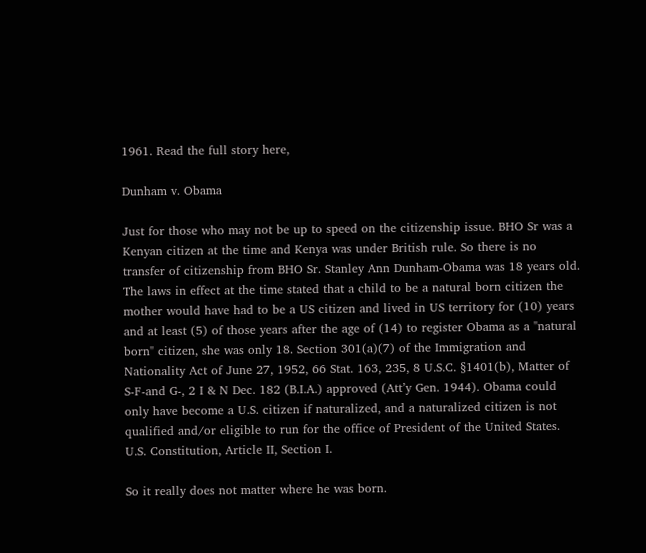1961. Read the full story here,

Dunham v. Obama

Just for those who may not be up to speed on the citizenship issue. BHO Sr was a Kenyan citizen at the time and Kenya was under British rule. So there is no transfer of citizenship from BHO Sr. Stanley Ann Dunham-Obama was 18 years old. The laws in effect at the time stated that a child to be a natural born citizen the mother would have had to be a US citizen and lived in US territory for (10) years and at least (5) of those years after the age of (14) to register Obama as a "natural born" citizen, she was only 18. Section 301(a)(7) of the Immigration and Nationality Act of June 27, 1952, 66 Stat. 163, 235, 8 U.S.C. §1401(b), Matter of S-F-and G-, 2 I & N Dec. 182 (B.I.A.) approved (Att’y Gen. 1944). Obama could only have become a U.S. citizen if naturalized, and a naturalized citizen is not qualified and/or eligible to run for the office of President of the United States. U.S. Constitution, Article II, Section I.

So it really does not matter where he was born.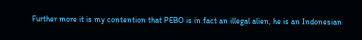Further more it is my contention that PEBO is in fact an illegal alien, he is an Indonesian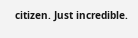citizen. Just incredible.